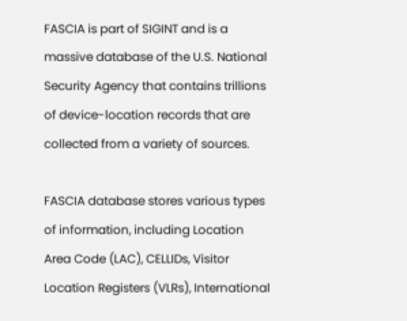FASCIA is part of SIGINT and is a massive database of the U.S. National Security Agency that contains trillions of device-location records that are collected from a variety of sources.

FASCIA database stores various types of information, including Location Area Code (LAC), CELLIDs, Visitor Location Registers (VLRs), International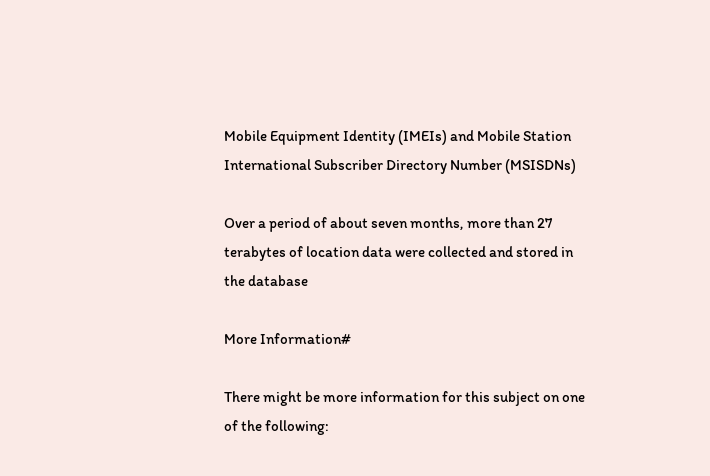Mobile Equipment Identity (IMEIs) and Mobile Station International Subscriber Directory Number (MSISDNs)

Over a period of about seven months, more than 27 terabytes of location data were collected and stored in the database

More Information#

There might be more information for this subject on one of the following: